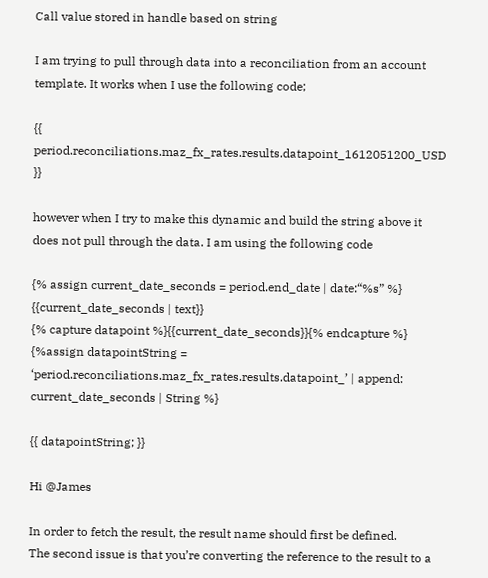Call value stored in handle based on string

I am trying to pull through data into a reconciliation from an account template. It works when I use the following code;

{{ period.reconciliations.maz_fx_rates.results.datapoint_1612051200_USD }}

however when I try to make this dynamic and build the string above it does not pull through the data. I am using the following code

{% assign current_date_seconds = period.end_date | date:“%s” %}
{{current_date_seconds | text}}
{% capture datapoint %}{{current_date_seconds}}{% endcapture %}
{%assign datapointString = ‘period.reconciliations.maz_fx_rates.results.datapoint_’ | append: current_date_seconds | String %}

{{ datapointString; }}

Hi @James

In order to fetch the result, the result name should first be defined.
The second issue is that you’re converting the reference to the result to a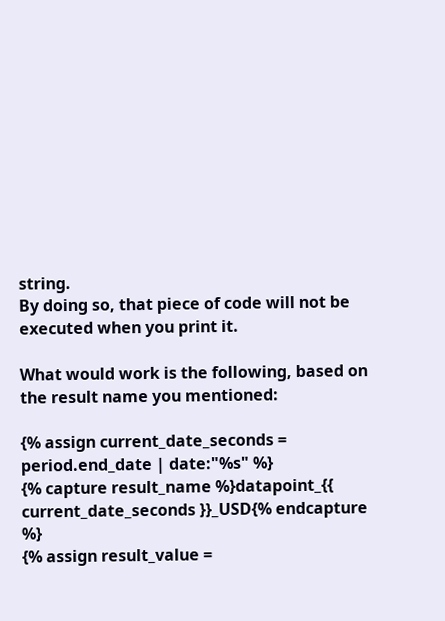string.
By doing so, that piece of code will not be executed when you print it.

What would work is the following, based on the result name you mentioned:

{% assign current_date_seconds = period.end_date | date:"%s" %}
{% capture result_name %}datapoint_{{ current_date_seconds }}_USD{% endcapture %}
{% assign result_value =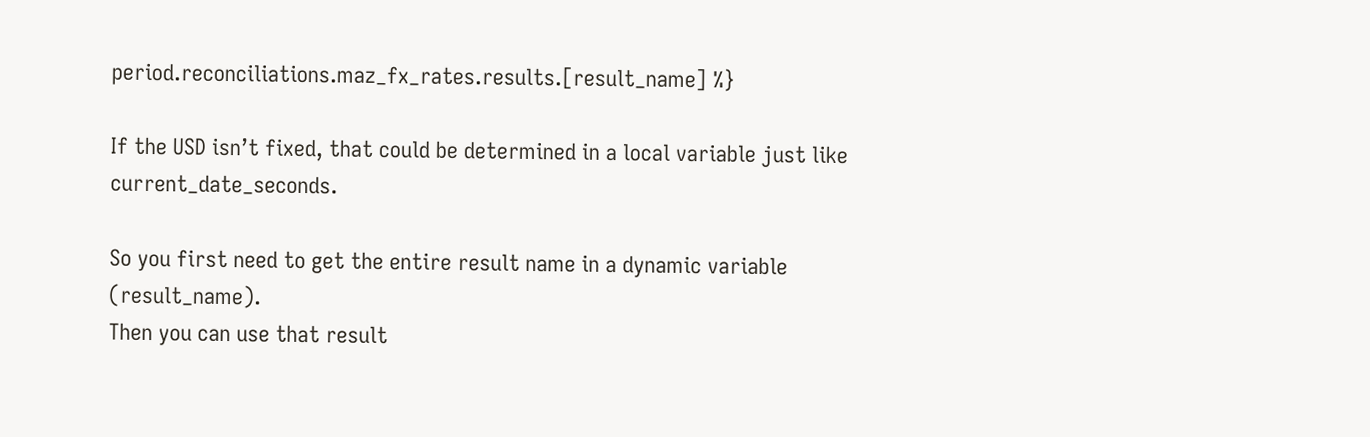period.reconciliations.maz_fx_rates.results.[result_name] %}

If the USD isn’t fixed, that could be determined in a local variable just like current_date_seconds.

So you first need to get the entire result name in a dynamic variable (result_name).
Then you can use that result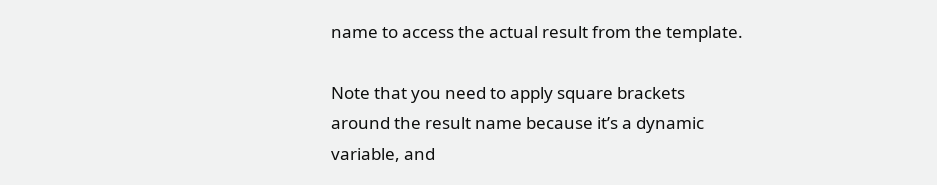name to access the actual result from the template.

Note that you need to apply square brackets around the result name because it’s a dynamic variable, and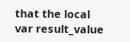that the local var result_value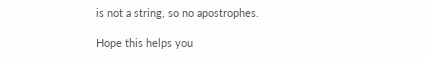is not a string, so no apostrophes.

Hope this helps you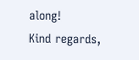along!
Kind regards,